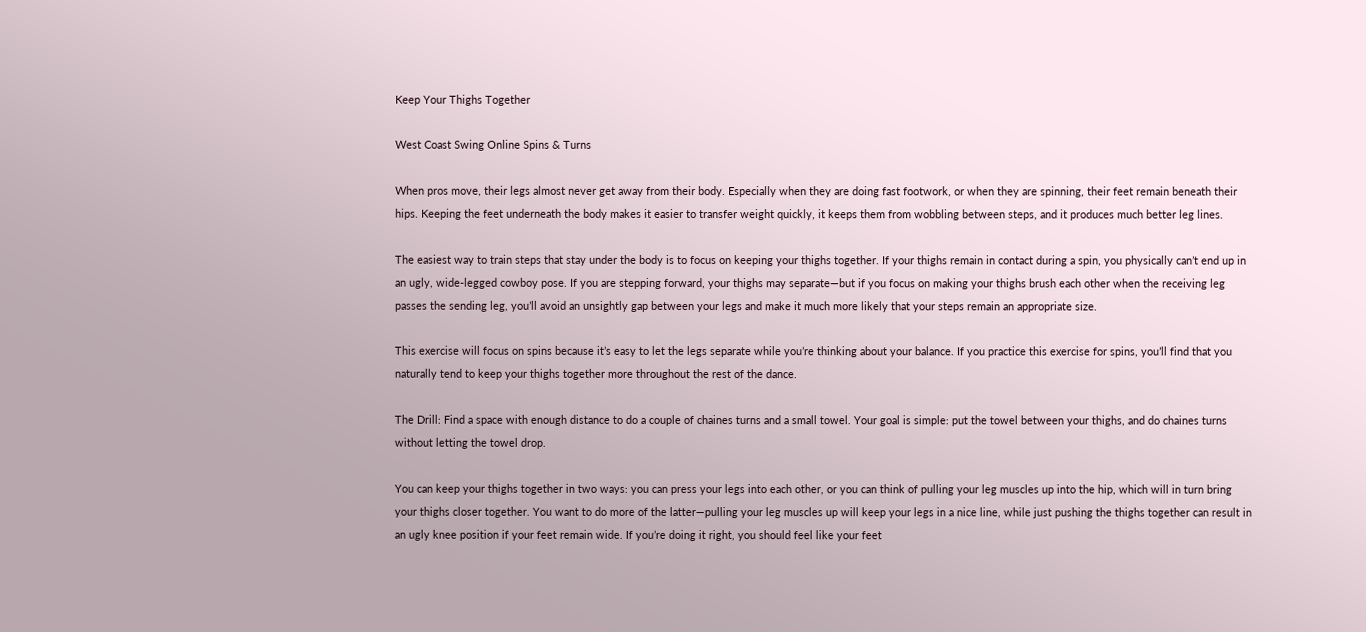Keep Your Thighs Together

West Coast Swing Online Spins & Turns

When pros move, their legs almost never get away from their body. Especially when they are doing fast footwork, or when they are spinning, their feet remain beneath their hips. Keeping the feet underneath the body makes it easier to transfer weight quickly, it keeps them from wobbling between steps, and it produces much better leg lines.

The easiest way to train steps that stay under the body is to focus on keeping your thighs together. If your thighs remain in contact during a spin, you physically can’t end up in an ugly, wide-legged cowboy pose. If you are stepping forward, your thighs may separate—but if you focus on making your thighs brush each other when the receiving leg passes the sending leg, you’ll avoid an unsightly gap between your legs and make it much more likely that your steps remain an appropriate size.

This exercise will focus on spins because it’s easy to let the legs separate while you’re thinking about your balance. If you practice this exercise for spins, you’ll find that you naturally tend to keep your thighs together more throughout the rest of the dance.

The Drill: Find a space with enough distance to do a couple of chaines turns and a small towel. Your goal is simple: put the towel between your thighs, and do chaines turns without letting the towel drop.

You can keep your thighs together in two ways: you can press your legs into each other, or you can think of pulling your leg muscles up into the hip, which will in turn bring your thighs closer together. You want to do more of the latter—pulling your leg muscles up will keep your legs in a nice line, while just pushing the thighs together can result in an ugly knee position if your feet remain wide. If you’re doing it right, you should feel like your feet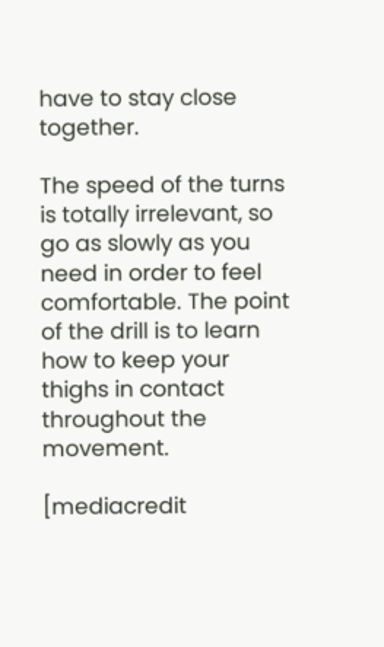have to stay close together.

The speed of the turns is totally irrelevant, so go as slowly as you need in order to feel comfortable. The point of the drill is to learn how to keep your thighs in contact throughout the movement.

[mediacredit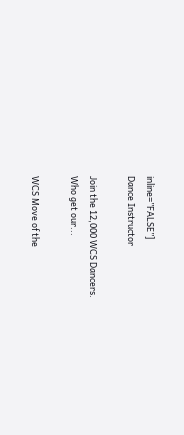inline=”FALSE”]
Dance Instructor

Join the 12,000 WCS Dancers.
Who get our...

WCS Move of the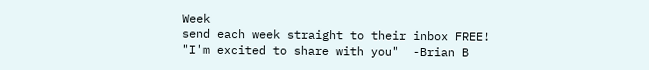Week
send each week straight to their inbox FREE!
"I'm excited to share with you"  -Brian B